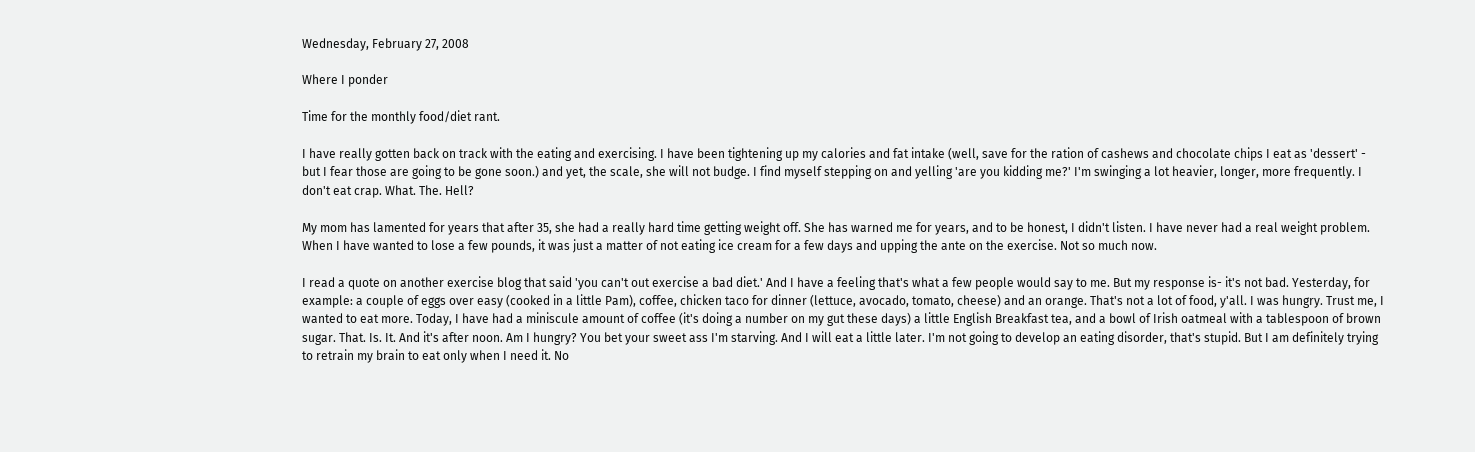Wednesday, February 27, 2008

Where I ponder

Time for the monthly food/diet rant.

I have really gotten back on track with the eating and exercising. I have been tightening up my calories and fat intake (well, save for the ration of cashews and chocolate chips I eat as 'dessert' - but I fear those are going to be gone soon.) and yet, the scale, she will not budge. I find myself stepping on and yelling 'are you kidding me?' I'm swinging a lot heavier, longer, more frequently. I don't eat crap. What. The. Hell?

My mom has lamented for years that after 35, she had a really hard time getting weight off. She has warned me for years, and to be honest, I didn't listen. I have never had a real weight problem. When I have wanted to lose a few pounds, it was just a matter of not eating ice cream for a few days and upping the ante on the exercise. Not so much now.

I read a quote on another exercise blog that said 'you can't out exercise a bad diet.' And I have a feeling that's what a few people would say to me. But my response is- it's not bad. Yesterday, for example: a couple of eggs over easy (cooked in a little Pam), coffee, chicken taco for dinner (lettuce, avocado, tomato, cheese) and an orange. That's not a lot of food, y'all. I was hungry. Trust me, I wanted to eat more. Today, I have had a miniscule amount of coffee (it's doing a number on my gut these days) a little English Breakfast tea, and a bowl of Irish oatmeal with a tablespoon of brown sugar. That. Is. It. And it's after noon. Am I hungry? You bet your sweet ass I'm starving. And I will eat a little later. I'm not going to develop an eating disorder, that's stupid. But I am definitely trying to retrain my brain to eat only when I need it. No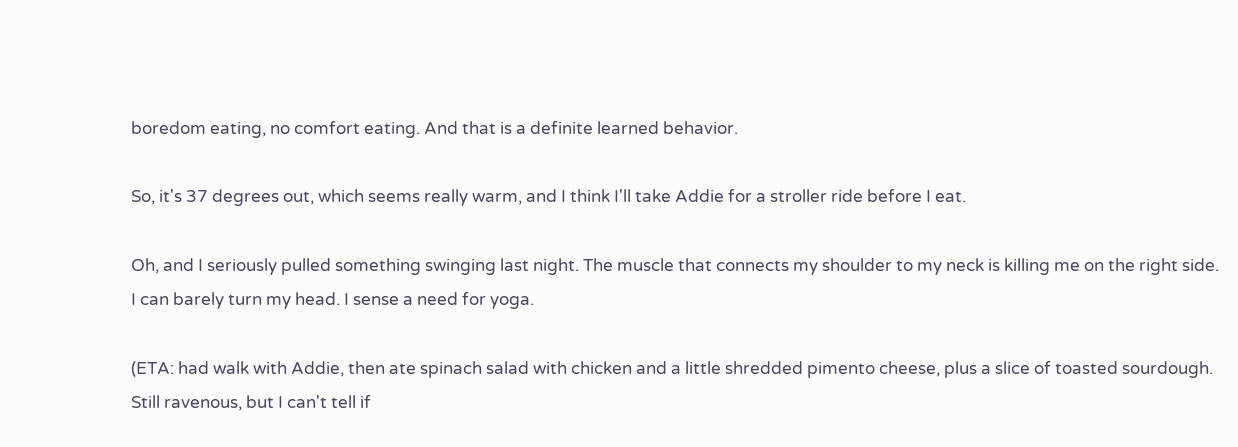boredom eating, no comfort eating. And that is a definite learned behavior.

So, it's 37 degrees out, which seems really warm, and I think I'll take Addie for a stroller ride before I eat.

Oh, and I seriously pulled something swinging last night. The muscle that connects my shoulder to my neck is killing me on the right side. I can barely turn my head. I sense a need for yoga.

(ETA: had walk with Addie, then ate spinach salad with chicken and a little shredded pimento cheese, plus a slice of toasted sourdough. Still ravenous, but I can't tell if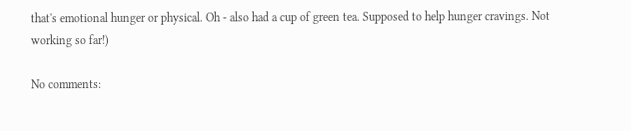that's emotional hunger or physical. Oh - also had a cup of green tea. Supposed to help hunger cravings. Not working so far!)

No comments: